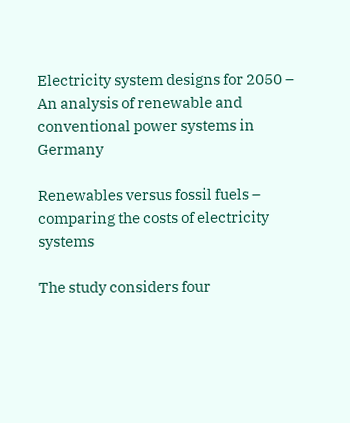Electricity system designs for 2050 – An analysis of renewable and conventional power systems in Germany

Renewables versus fossil fuels – comparing the costs of electricity systems

The study considers four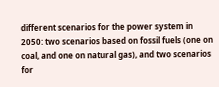different scenarios for the power system in 2050: two scenarios based on fossil fuels (one on coal, and one on natural gas), and two scenarios for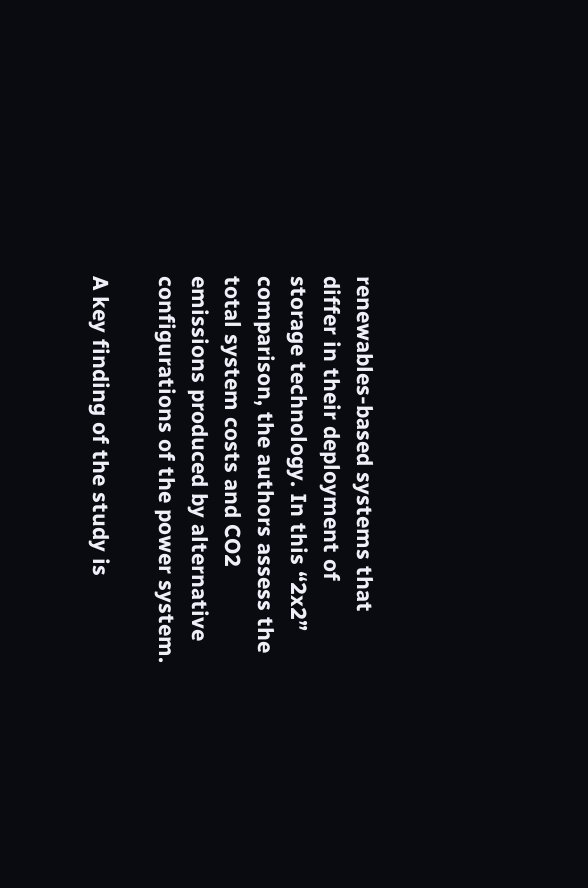renewables-based systems that differ in their deployment of storage technology. In this “2x2” comparison, the authors assess the total system costs and CO2 emissions produced by alternative configurations of the power system.

A key finding of the study is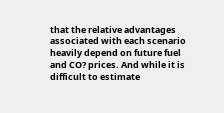that the relative advantages associated with each scenario heavily depend on future fuel and CO? prices. And while it is difficult to estimate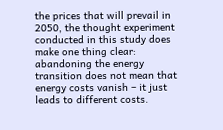the prices that will prevail in 2050, the thought experiment conducted in this study does make one thing clear: abandoning the energy transition does not mean that energy costs vanish – it just leads to different costs.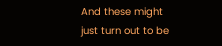And these might just turn out to be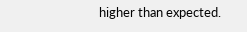higher than expected.